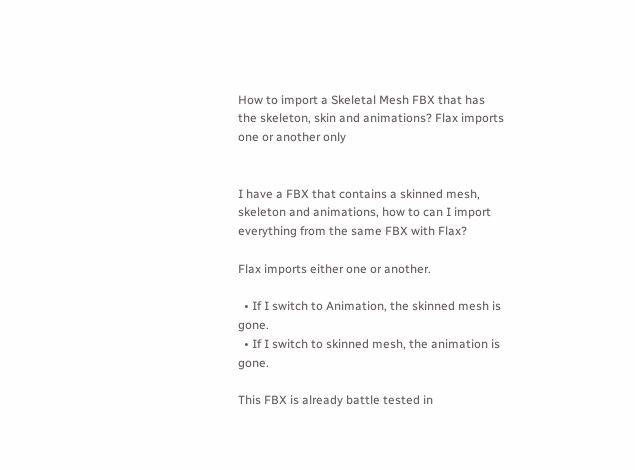How to import a Skeletal Mesh FBX that has the skeleton, skin and animations? Flax imports one or another only


I have a FBX that contains a skinned mesh, skeleton and animations, how to can I import everything from the same FBX with Flax?

Flax imports either one or another.

  • If I switch to Animation, the skinned mesh is gone.
  • If I switch to skinned mesh, the animation is gone.

This FBX is already battle tested in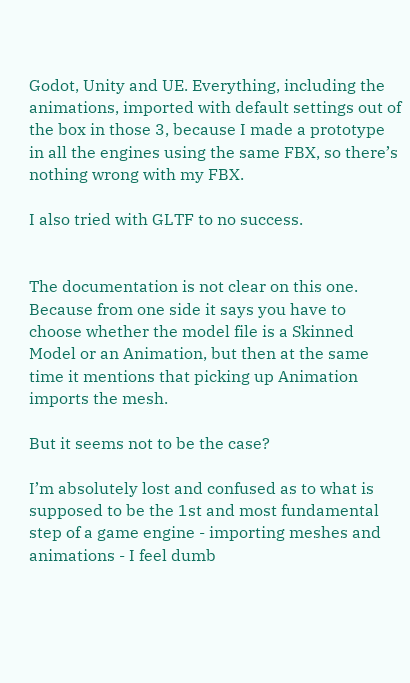Godot, Unity and UE. Everything, including the animations, imported with default settings out of the box in those 3, because I made a prototype in all the engines using the same FBX, so there’s nothing wrong with my FBX.

I also tried with GLTF to no success.


The documentation is not clear on this one. Because from one side it says you have to choose whether the model file is a Skinned Model or an Animation, but then at the same time it mentions that picking up Animation imports the mesh.

But it seems not to be the case?

I’m absolutely lost and confused as to what is supposed to be the 1st and most fundamental step of a game engine - importing meshes and animations - I feel dumb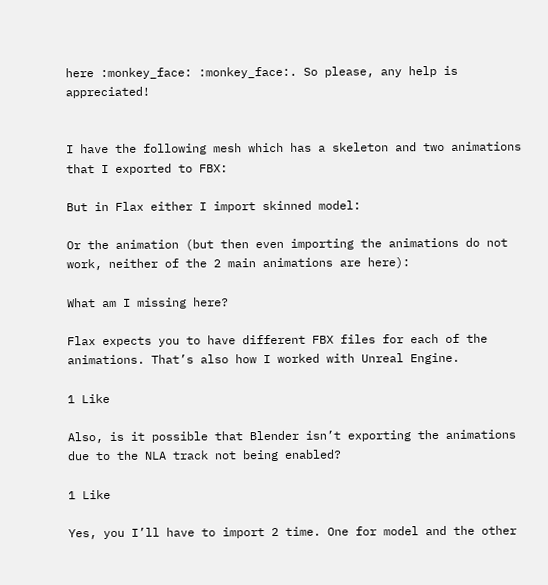here :monkey_face: :monkey_face:. So please, any help is appreciated!


I have the following mesh which has a skeleton and two animations that I exported to FBX:

But in Flax either I import skinned model:

Or the animation (but then even importing the animations do not work, neither of the 2 main animations are here):

What am I missing here?

Flax expects you to have different FBX files for each of the animations. That’s also how I worked with Unreal Engine.

1 Like

Also, is it possible that Blender isn’t exporting the animations due to the NLA track not being enabled?

1 Like

Yes, you I’ll have to import 2 time. One for model and the other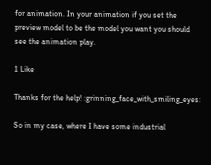for animation. In your animation if you set the preview model to be the model you want you should see the animation play.

1 Like

Thanks for the help! :grinning_face_with_smiling_eyes:

So in my case, where I have some industrial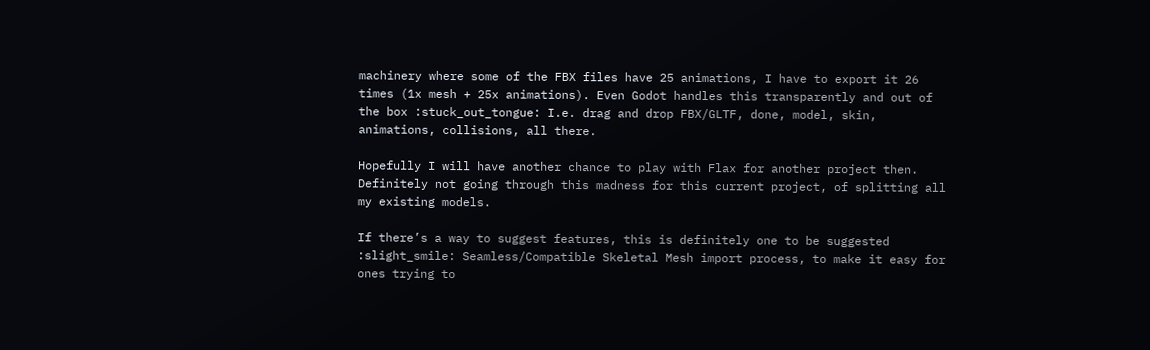machinery where some of the FBX files have 25 animations, I have to export it 26 times (1x mesh + 25x animations). Even Godot handles this transparently and out of the box :stuck_out_tongue: I.e. drag and drop FBX/GLTF, done, model, skin, animations, collisions, all there.

Hopefully I will have another chance to play with Flax for another project then. Definitely not going through this madness for this current project, of splitting all my existing models.

If there’s a way to suggest features, this is definitely one to be suggested :slight_smile: Seamless/Compatible Skeletal Mesh import process, to make it easy for ones trying to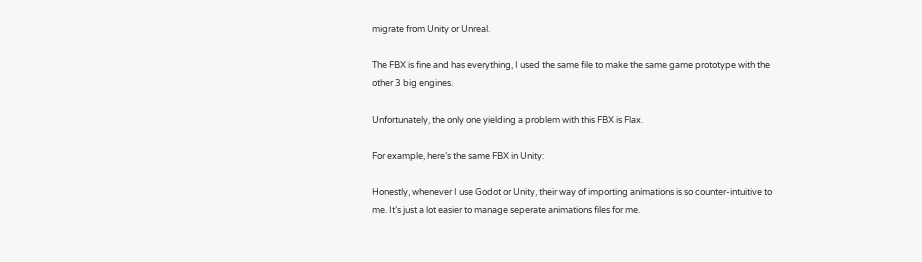migrate from Unity or Unreal.

The FBX is fine and has everything, I used the same file to make the same game prototype with the other 3 big engines.

Unfortunately, the only one yielding a problem with this FBX is Flax.

For example, here’s the same FBX in Unity:

Honestly, whenever I use Godot or Unity, their way of importing animations is so counter-intuitive to me. It’s just a lot easier to manage seperate animations files for me.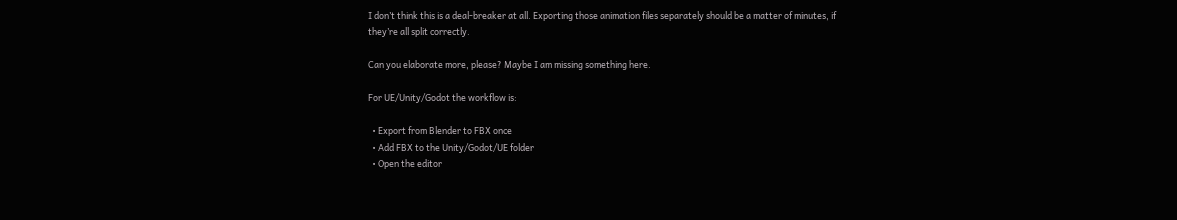I don’t think this is a deal-breaker at all. Exporting those animation files separately should be a matter of minutes, if they’re all split correctly.

Can you elaborate more, please? Maybe I am missing something here.

For UE/Unity/Godot the workflow is:

  • Export from Blender to FBX once
  • Add FBX to the Unity/Godot/UE folder
  • Open the editor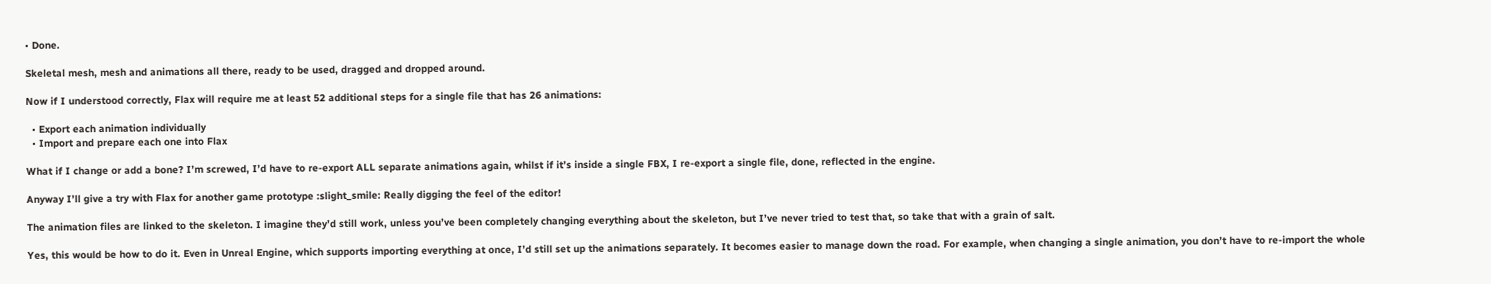• Done.

Skeletal mesh, mesh and animations all there, ready to be used, dragged and dropped around.

Now if I understood correctly, Flax will require me at least 52 additional steps for a single file that has 26 animations:

  • Export each animation individually
  • Import and prepare each one into Flax

What if I change or add a bone? I’m screwed, I’d have to re-export ALL separate animations again, whilst if it’s inside a single FBX, I re-export a single file, done, reflected in the engine.

Anyway I’ll give a try with Flax for another game prototype :slight_smile: Really digging the feel of the editor!

The animation files are linked to the skeleton. I imagine they’d still work, unless you’ve been completely changing everything about the skeleton, but I’ve never tried to test that, so take that with a grain of salt.

Yes, this would be how to do it. Even in Unreal Engine, which supports importing everything at once, I’d still set up the animations separately. It becomes easier to manage down the road. For example, when changing a single animation, you don’t have to re-import the whole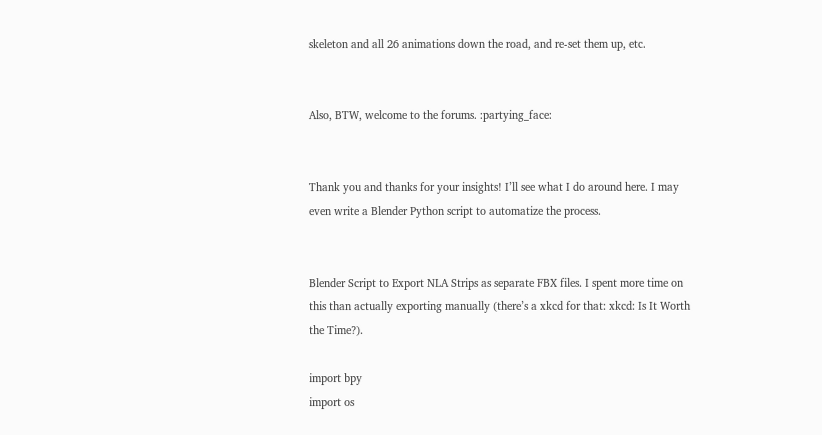skeleton and all 26 animations down the road, and re-set them up, etc.


Also, BTW, welcome to the forums. :partying_face:


Thank you and thanks for your insights! I’ll see what I do around here. I may even write a Blender Python script to automatize the process.


Blender Script to Export NLA Strips as separate FBX files. I spent more time on this than actually exporting manually (there’s a xkcd for that: xkcd: Is It Worth the Time?).

import bpy
import os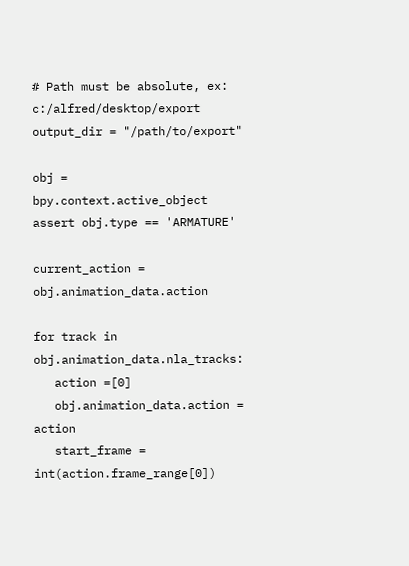# Path must be absolute, ex: c:/alfred/desktop/export
output_dir = "/path/to/export"

obj = bpy.context.active_object
assert obj.type == 'ARMATURE'

current_action = obj.animation_data.action

for track in obj.animation_data.nla_tracks:
   action =[0]
   obj.animation_data.action = action
   start_frame = int(action.frame_range[0])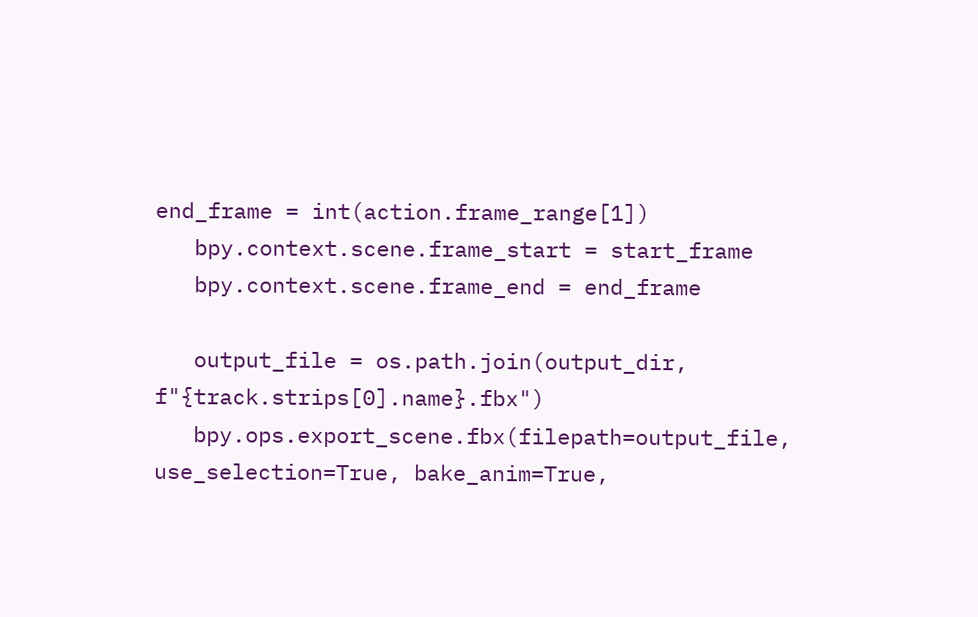end_frame = int(action.frame_range[1])
   bpy.context.scene.frame_start = start_frame
   bpy.context.scene.frame_end = end_frame

   output_file = os.path.join(output_dir, f"{track.strips[0].name}.fbx")
   bpy.ops.export_scene.fbx(filepath=output_file, use_selection=True, bake_anim=True,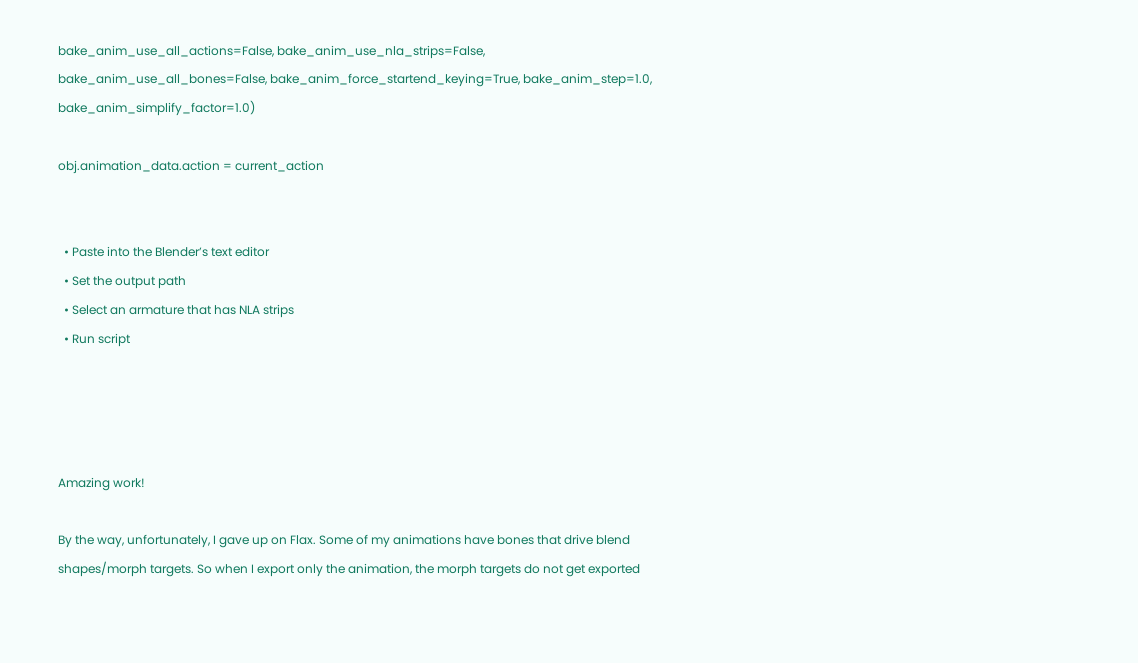bake_anim_use_all_actions=False, bake_anim_use_nla_strips=False, bake_anim_use_all_bones=False, bake_anim_force_startend_keying=True, bake_anim_step=1.0, bake_anim_simplify_factor=1.0)

obj.animation_data.action = current_action


  • Paste into the Blender’s text editor
  • Set the output path
  • Select an armature that has NLA strips
  • Run script




Amazing work!

By the way, unfortunately, I gave up on Flax. Some of my animations have bones that drive blend shapes/morph targets. So when I export only the animation, the morph targets do not get exported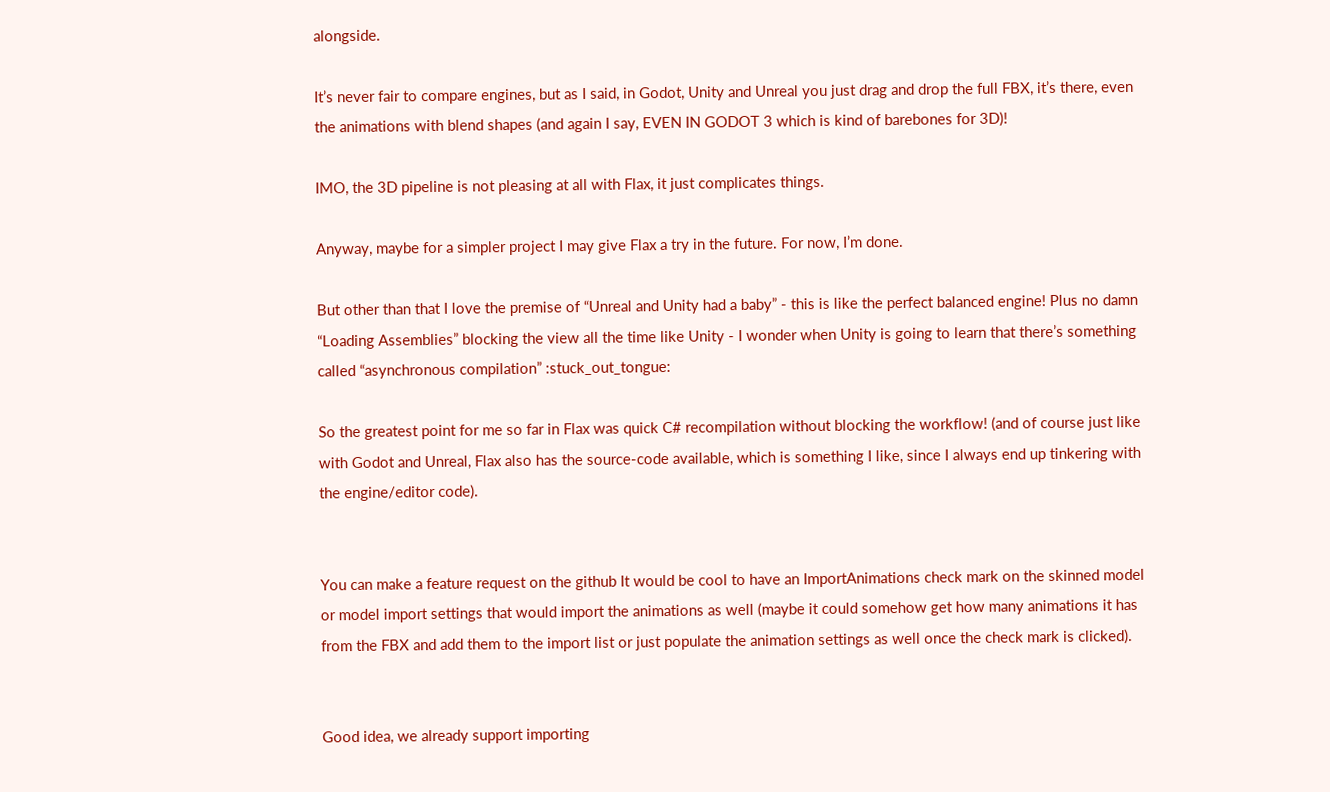alongside.

It’s never fair to compare engines, but as I said, in Godot, Unity and Unreal you just drag and drop the full FBX, it’s there, even the animations with blend shapes (and again I say, EVEN IN GODOT 3 which is kind of barebones for 3D)!

IMO, the 3D pipeline is not pleasing at all with Flax, it just complicates things.

Anyway, maybe for a simpler project I may give Flax a try in the future. For now, I’m done.

But other than that I love the premise of “Unreal and Unity had a baby” - this is like the perfect balanced engine! Plus no damn “Loading Assemblies” blocking the view all the time like Unity - I wonder when Unity is going to learn that there’s something called “asynchronous compilation” :stuck_out_tongue:

So the greatest point for me so far in Flax was quick C# recompilation without blocking the workflow! (and of course just like with Godot and Unreal, Flax also has the source-code available, which is something I like, since I always end up tinkering with the engine/editor code).


You can make a feature request on the github It would be cool to have an ImportAnimations check mark on the skinned model or model import settings that would import the animations as well (maybe it could somehow get how many animations it has from the FBX and add them to the import list or just populate the animation settings as well once the check mark is clicked).


Good idea, we already support importing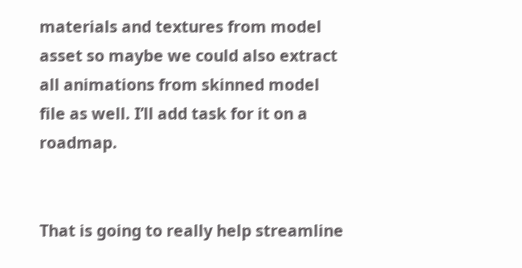materials and textures from model asset so maybe we could also extract all animations from skinned model file as well. I’ll add task for it on a roadmap.


That is going to really help streamline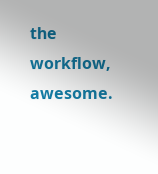the workflow, awesome.